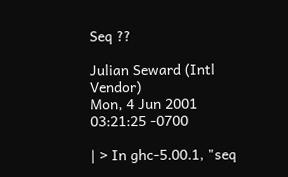Seq ??

Julian Seward (Intl Vendor)
Mon, 4 Jun 2001 03:21:25 -0700

| > In ghc-5.00.1, "seq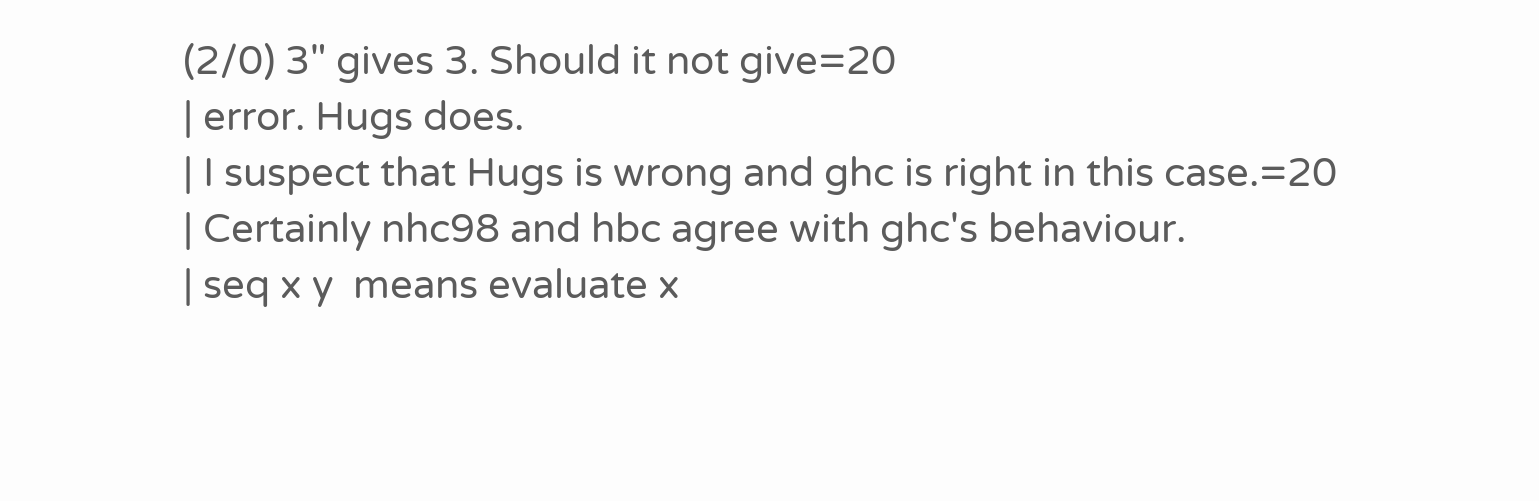(2/0) 3" gives 3. Should it not give=20
| error. Hugs does.
| I suspect that Hugs is wrong and ghc is right in this case.=20
| Certainly nhc98 and hbc agree with ghc's behaviour.
| seq x y  means evaluate x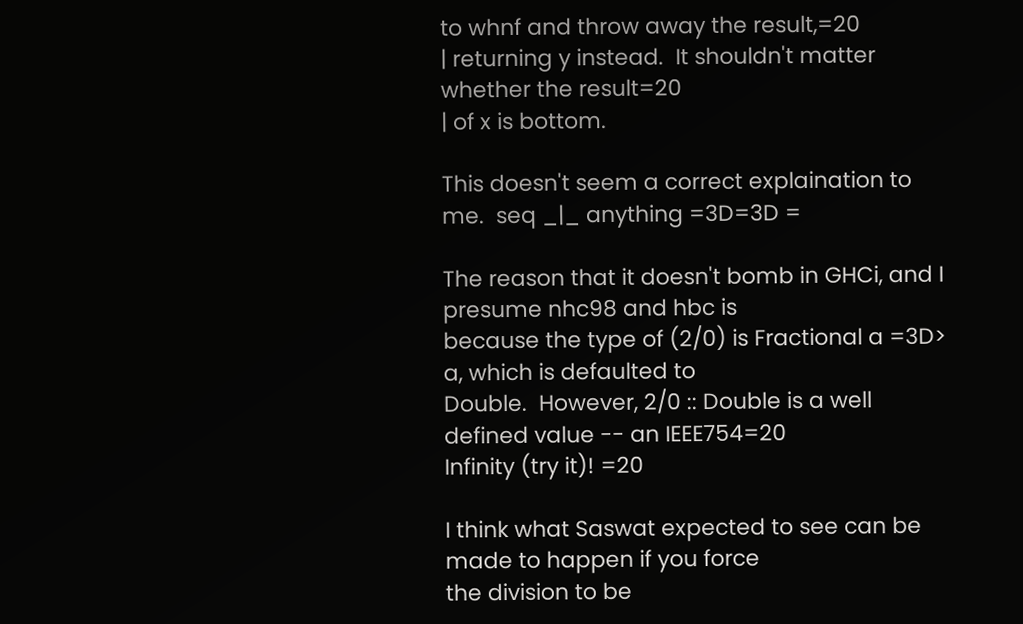to whnf and throw away the result,=20
| returning y instead.  It shouldn't matter whether the result=20
| of x is bottom.

This doesn't seem a correct explaination to me.  seq _|_ anything =3D=3D =

The reason that it doesn't bomb in GHCi, and I presume nhc98 and hbc is
because the type of (2/0) is Fractional a =3D> a, which is defaulted to
Double.  However, 2/0 :: Double is a well defined value -- an IEEE754=20
Infinity (try it)! =20

I think what Saswat expected to see can be made to happen if you force
the division to be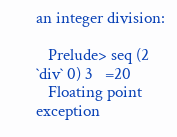an integer division:

   Prelude> seq (2 `div` 0) 3   =20
   Floating point exception